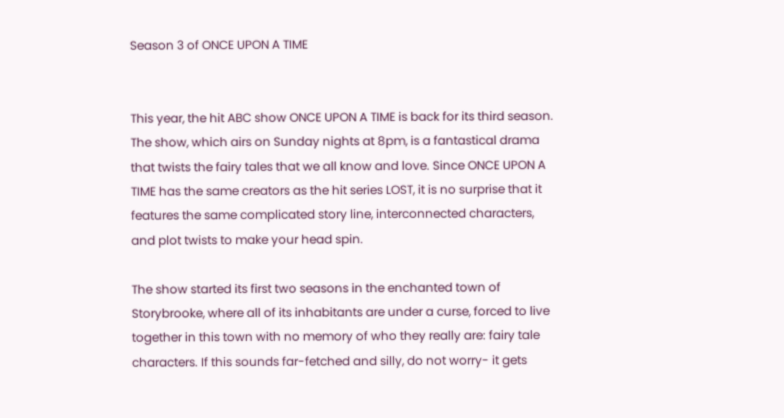Season 3 of ONCE UPON A TIME


This year, the hit ABC show ONCE UPON A TIME is back for its third season. The show, which airs on Sunday nights at 8pm, is a fantastical drama that twists the fairy tales that we all know and love. Since ONCE UPON A TIME has the same creators as the hit series LOST, it is no surprise that it features the same complicated story line, interconnected characters, and plot twists to make your head spin.

The show started its first two seasons in the enchanted town of Storybrooke, where all of its inhabitants are under a curse, forced to live together in this town with no memory of who they really are: fairy tale characters. If this sounds far-fetched and silly, do not worry- it gets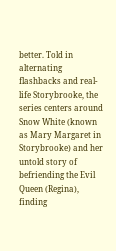better. Told in alternating flashbacks and real-life Storybrooke, the series centers around Snow White (known as Mary Margaret in Storybrooke) and her untold story of befriending the Evil Queen (Regina), finding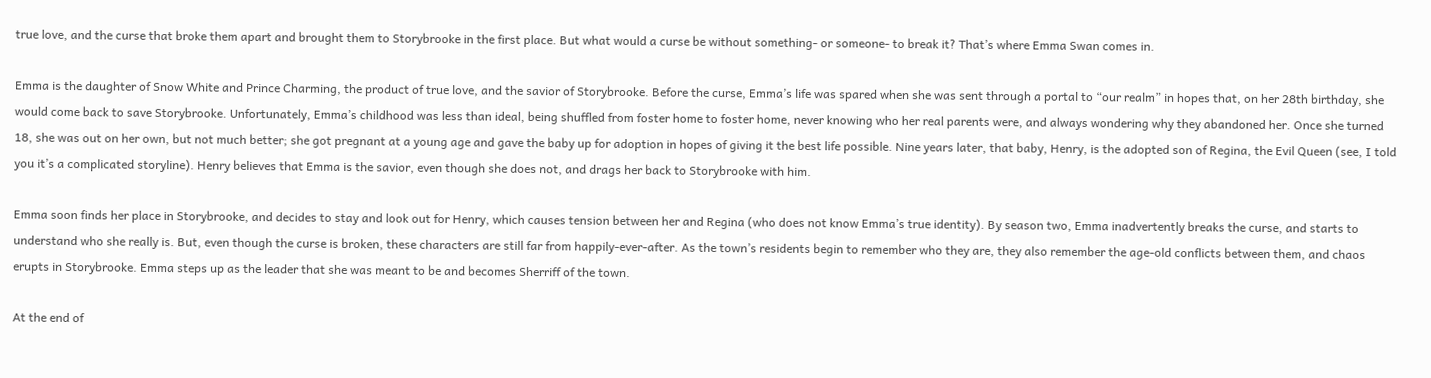true love, and the curse that broke them apart and brought them to Storybrooke in the first place. But what would a curse be without something- or someone- to break it? That’s where Emma Swan comes in.

Emma is the daughter of Snow White and Prince Charming, the product of true love, and the savior of Storybrooke. Before the curse, Emma’s life was spared when she was sent through a portal to “our realm” in hopes that, on her 28th birthday, she would come back to save Storybrooke. Unfortunately, Emma’s childhood was less than ideal, being shuffled from foster home to foster home, never knowing who her real parents were, and always wondering why they abandoned her. Once she turned 18, she was out on her own, but not much better; she got pregnant at a young age and gave the baby up for adoption in hopes of giving it the best life possible. Nine years later, that baby, Henry, is the adopted son of Regina, the Evil Queen (see, I told you it’s a complicated storyline). Henry believes that Emma is the savior, even though she does not, and drags her back to Storybrooke with him.

Emma soon finds her place in Storybrooke, and decides to stay and look out for Henry, which causes tension between her and Regina (who does not know Emma’s true identity). By season two, Emma inadvertently breaks the curse, and starts to understand who she really is. But, even though the curse is broken, these characters are still far from happily-ever-after. As the town’s residents begin to remember who they are, they also remember the age-old conflicts between them, and chaos erupts in Storybrooke. Emma steps up as the leader that she was meant to be and becomes Sherriff of the town.

At the end of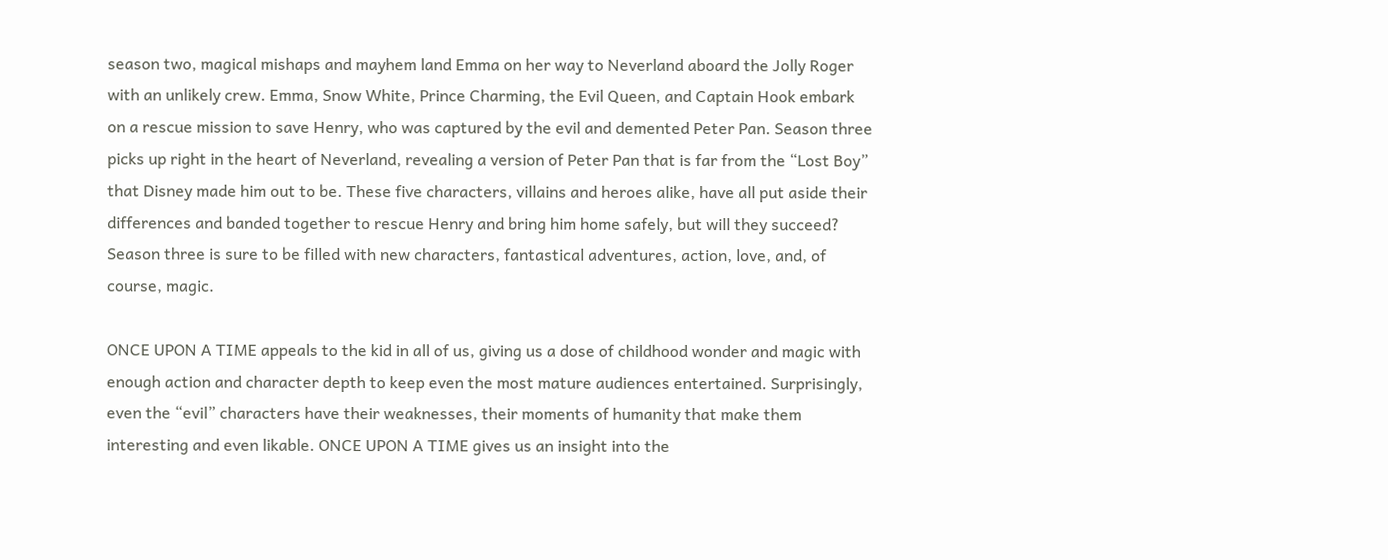season two, magical mishaps and mayhem land Emma on her way to Neverland aboard the Jolly Roger with an unlikely crew. Emma, Snow White, Prince Charming, the Evil Queen, and Captain Hook embark on a rescue mission to save Henry, who was captured by the evil and demented Peter Pan. Season three picks up right in the heart of Neverland, revealing a version of Peter Pan that is far from the “Lost Boy” that Disney made him out to be. These five characters, villains and heroes alike, have all put aside their differences and banded together to rescue Henry and bring him home safely, but will they succeed? Season three is sure to be filled with new characters, fantastical adventures, action, love, and, of course, magic.

ONCE UPON A TIME appeals to the kid in all of us, giving us a dose of childhood wonder and magic with enough action and character depth to keep even the most mature audiences entertained. Surprisingly, even the “evil” characters have their weaknesses, their moments of humanity that make them interesting and even likable. ONCE UPON A TIME gives us an insight into the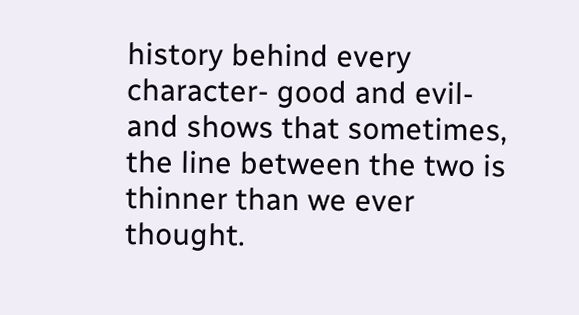history behind every character- good and evil- and shows that sometimes, the line between the two is thinner than we ever thought.